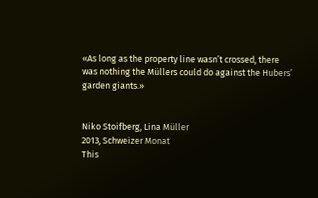«As long as the property line wasn’t crossed, there was nothing the Müllers could do against the Hubers’ garden giants.»


Niko Stoifberg, Lina Müller
2013, Schweizer Monat
This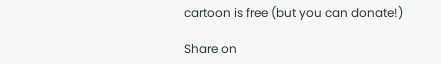cartoon is free (but you can donate!)

Share on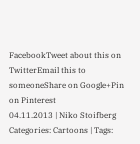FacebookTweet about this on TwitterEmail this to someoneShare on Google+Pin on Pinterest
04.11.2013 | Niko Stoifberg
Categories: Cartoons | Tags: